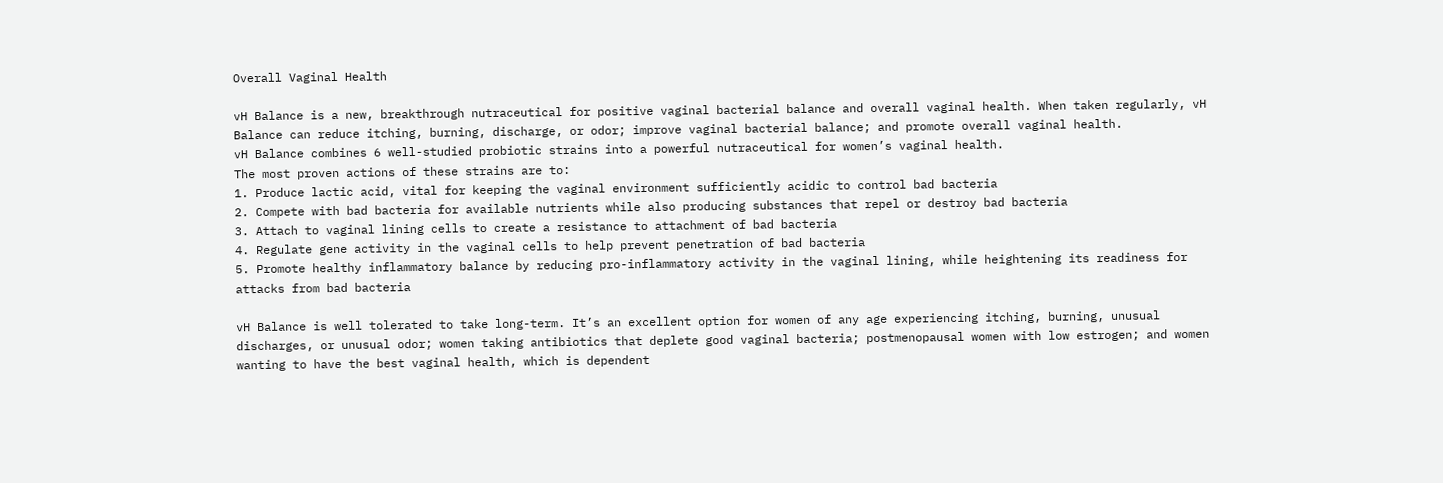Overall Vaginal Health

vH Balance is a new, breakthrough nutraceutical for positive vaginal bacterial balance and overall vaginal health. When taken regularly, vH Balance can reduce itching, burning, discharge, or odor; improve vaginal bacterial balance; and promote overall vaginal health.
vH Balance combines 6 well-studied probiotic strains into a powerful nutraceutical for women’s vaginal health.
The most proven actions of these strains are to:
1. Produce lactic acid, vital for keeping the vaginal environment sufficiently acidic to control bad bacteria
2. Compete with bad bacteria for available nutrients while also producing substances that repel or destroy bad bacteria
3. Attach to vaginal lining cells to create a resistance to attachment of bad bacteria
4. Regulate gene activity in the vaginal cells to help prevent penetration of bad bacteria
5. Promote healthy inflammatory balance by reducing pro-inflammatory activity in the vaginal lining, while heightening its readiness for attacks from bad bacteria

vH Balance is well tolerated to take long-term. It’s an excellent option for women of any age experiencing itching, burning, unusual discharges, or unusual odor; women taking antibiotics that deplete good vaginal bacteria; postmenopausal women with low estrogen; and women wanting to have the best vaginal health, which is dependent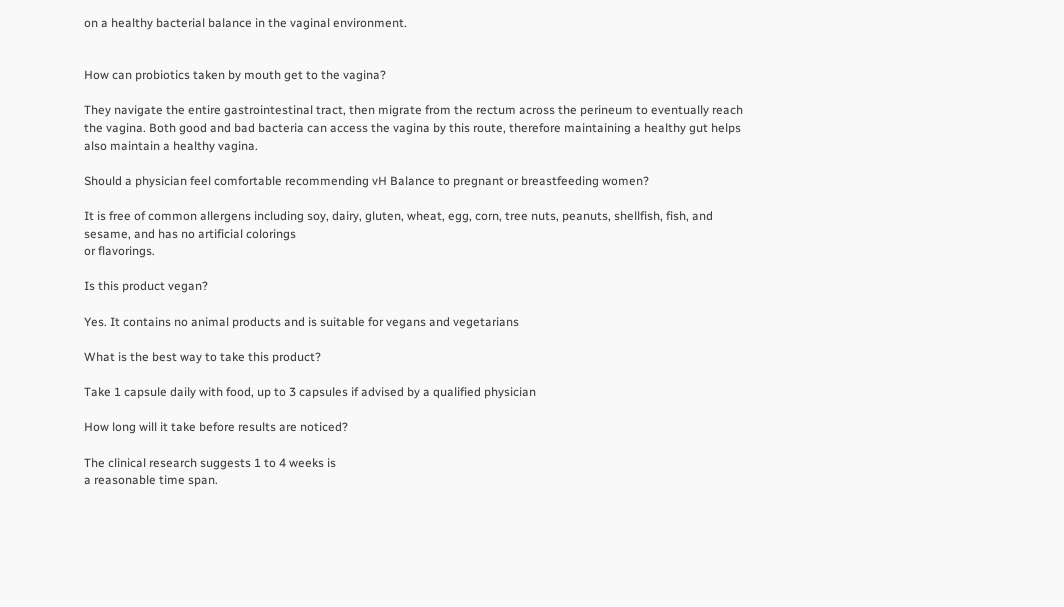on a healthy bacterial balance in the vaginal environment.


How can probiotics taken by mouth get to the vagina?

They navigate the entire gastrointestinal tract, then migrate from the rectum across the perineum to eventually reach the vagina. Both good and bad bacteria can access the vagina by this route, therefore maintaining a healthy gut helps also maintain a healthy vagina.

Should a physician feel comfortable recommending vH Balance to pregnant or breastfeeding women?

It is free of common allergens including soy, dairy, gluten, wheat, egg, corn, tree nuts, peanuts, shellfish, fish, and sesame, and has no artificial colorings
or flavorings.

Is this product vegan?

Yes. It contains no animal products and is suitable for vegans and vegetarians

What is the best way to take this product?

Take 1 capsule daily with food, up to 3 capsules if advised by a qualified physician

How long will it take before results are noticed?

The clinical research suggests 1 to 4 weeks is
a reasonable time span.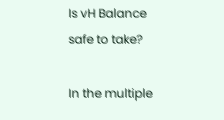Is vH Balance safe to take?

In the multiple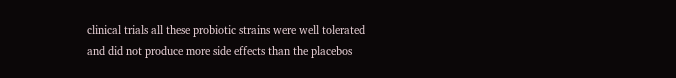clinical trials all these probiotic strains were well tolerated and did not produce more side effects than the placebos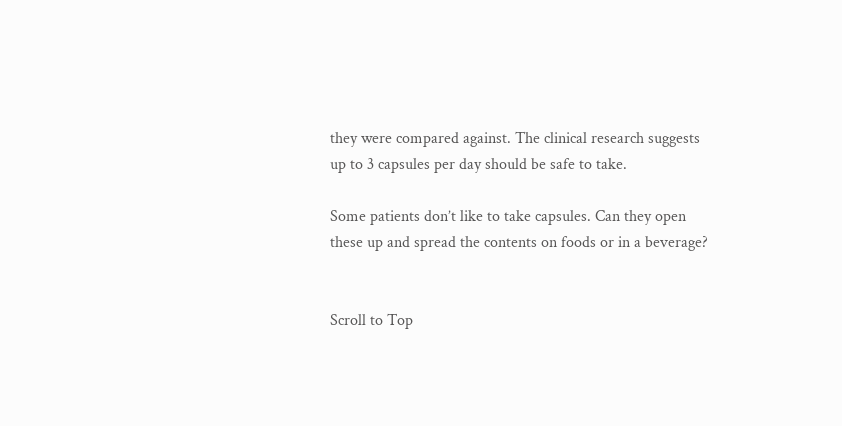they were compared against. The clinical research suggests up to 3 capsules per day should be safe to take.

Some patients don’t like to take capsules. Can they open these up and spread the contents on foods or in a beverage?


Scroll to Top